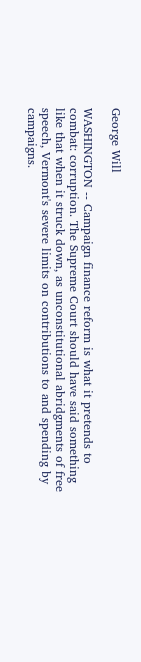George Will

WASHINGTON -- Campaign finance reform is what it pretends to combat: corruption. The Supreme Court should have said something like that when it struck down, as unconstitutional abridgments of free speech, Vermont's severe limits on contributions to and spending by campaigns.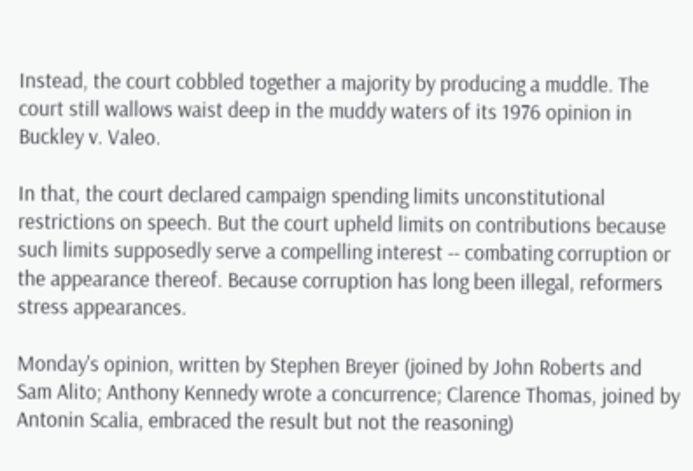Instead, the court cobbled together a majority by producing a muddle. The court still wallows waist deep in the muddy waters of its 1976 opinion in Buckley v. Valeo.

In that, the court declared campaign spending limits unconstitutional restrictions on speech. But the court upheld limits on contributions because such limits supposedly serve a compelling interest -- combating corruption or the appearance thereof. Because corruption has long been illegal, reformers stress appearances.

Monday's opinion, written by Stephen Breyer (joined by John Roberts and Sam Alito; Anthony Kennedy wrote a concurrence; Clarence Thomas, joined by Antonin Scalia, embraced the result but not the reasoning)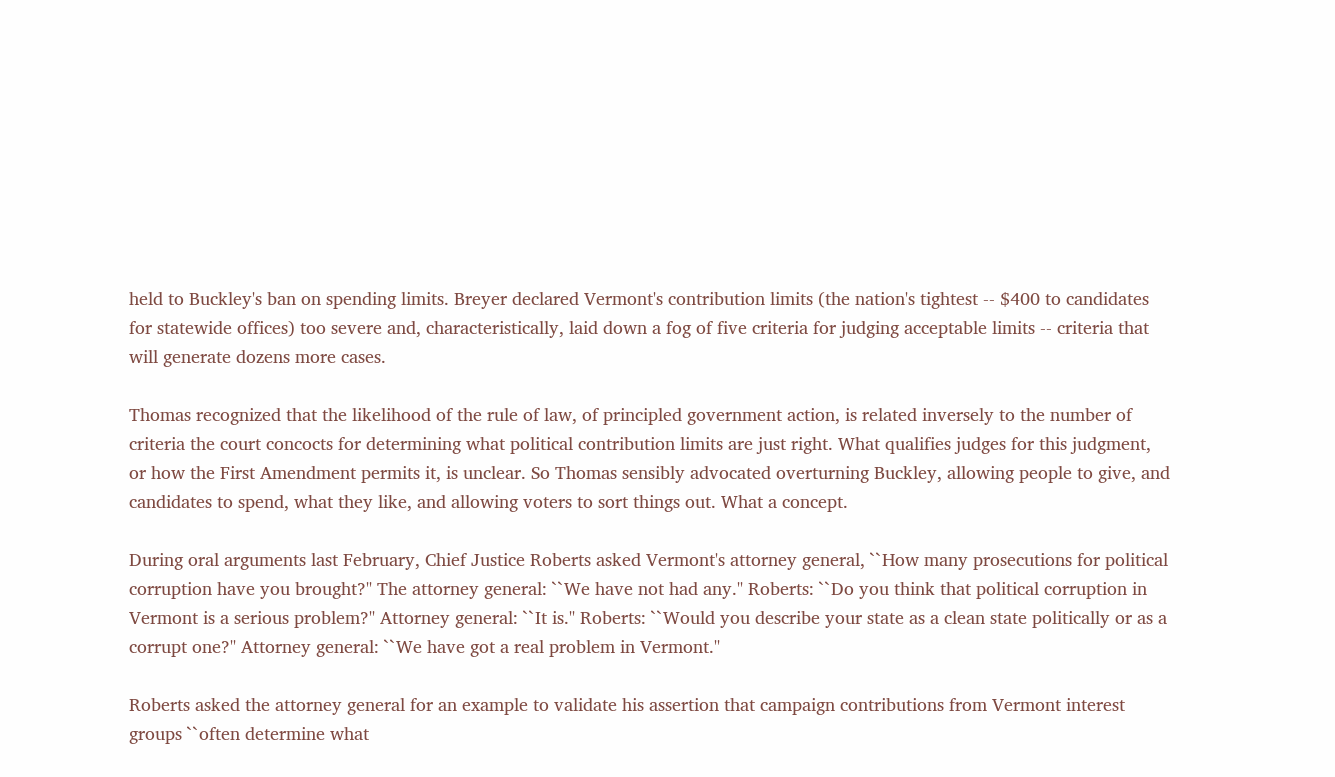held to Buckley's ban on spending limits. Breyer declared Vermont's contribution limits (the nation's tightest -- $400 to candidates for statewide offices) too severe and, characteristically, laid down a fog of five criteria for judging acceptable limits -- criteria that will generate dozens more cases.

Thomas recognized that the likelihood of the rule of law, of principled government action, is related inversely to the number of criteria the court concocts for determining what political contribution limits are just right. What qualifies judges for this judgment, or how the First Amendment permits it, is unclear. So Thomas sensibly advocated overturning Buckley, allowing people to give, and candidates to spend, what they like, and allowing voters to sort things out. What a concept.

During oral arguments last February, Chief Justice Roberts asked Vermont's attorney general, ``How many prosecutions for political corruption have you brought?'' The attorney general: ``We have not had any.'' Roberts: ``Do you think that political corruption in Vermont is a serious problem?'' Attorney general: ``It is.'' Roberts: ``Would you describe your state as a clean state politically or as a corrupt one?'' Attorney general: ``We have got a real problem in Vermont.''

Roberts asked the attorney general for an example to validate his assertion that campaign contributions from Vermont interest groups ``often determine what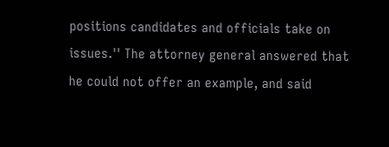positions candidates and officials take on issues.'' The attorney general answered that he could not offer an example, and said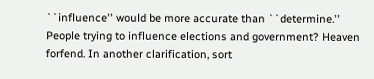``influence'' would be more accurate than ``determine.'' People trying to influence elections and government? Heaven forfend. In another clarification, sort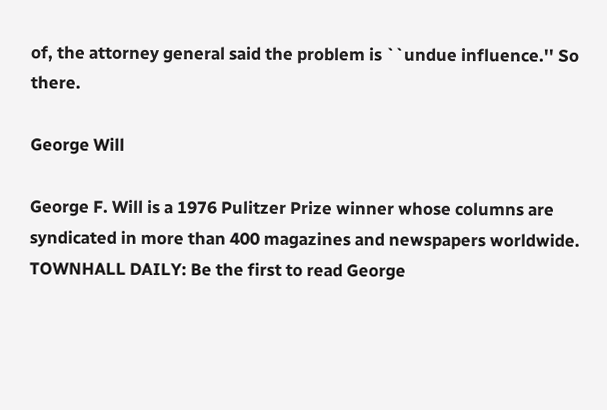of, the attorney general said the problem is ``undue influence.'' So there.

George Will

George F. Will is a 1976 Pulitzer Prize winner whose columns are syndicated in more than 400 magazines and newspapers worldwide.
TOWNHALL DAILY: Be the first to read George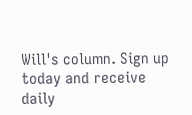Will's column. Sign up today and receive daily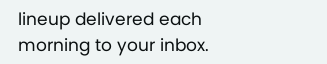lineup delivered each morning to your inbox.